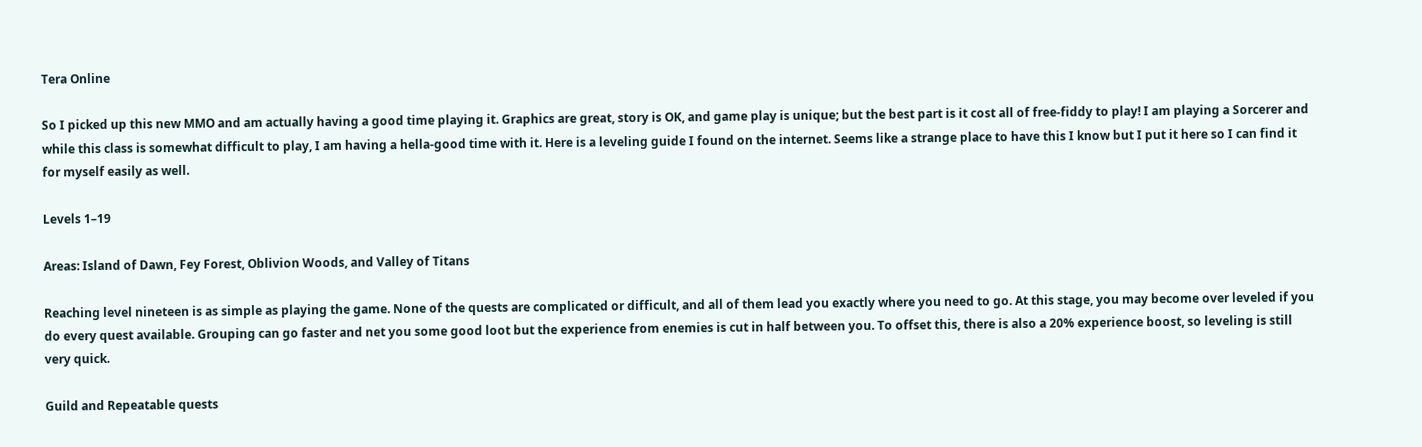Tera Online

So I picked up this new MMO and am actually having a good time playing it. Graphics are great, story is OK, and game play is unique; but the best part is it cost all of free-fiddy to play! I am playing a Sorcerer and while this class is somewhat difficult to play, I am having a hella-good time with it. Here is a leveling guide I found on the internet. Seems like a strange place to have this I know but I put it here so I can find it for myself easily as well.

Levels 1–19

Areas: Island of Dawn, Fey Forest, Oblivion Woods, and Valley of Titans

Reaching level nineteen is as simple as playing the game. None of the quests are complicated or difficult, and all of them lead you exactly where you need to go. At this stage, you may become over leveled if you do every quest available. Grouping can go faster and net you some good loot but the experience from enemies is cut in half between you. To offset this, there is also a 20% experience boost, so leveling is still very quick.

Guild and Repeatable quests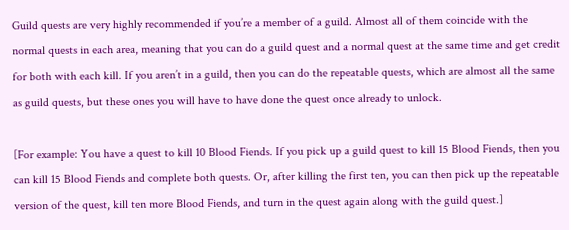Guild quests are very highly recommended if you’re a member of a guild. Almost all of them coincide with the normal quests in each area, meaning that you can do a guild quest and a normal quest at the same time and get credit for both with each kill. If you aren’t in a guild, then you can do the repeatable quests, which are almost all the same as guild quests, but these ones you will have to have done the quest once already to unlock.

[For example: You have a quest to kill 10 Blood Fiends. If you pick up a guild quest to kill 15 Blood Fiends, then you can kill 15 Blood Fiends and complete both quests. Or, after killing the first ten, you can then pick up the repeatable version of the quest, kill ten more Blood Fiends, and turn in the quest again along with the guild quest.]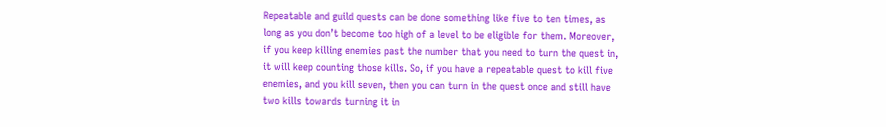Repeatable and guild quests can be done something like five to ten times, as long as you don’t become too high of a level to be eligible for them. Moreover, if you keep killing enemies past the number that you need to turn the quest in, it will keep counting those kills. So, if you have a repeatable quest to kill five enemies, and you kill seven, then you can turn in the quest once and still have two kills towards turning it in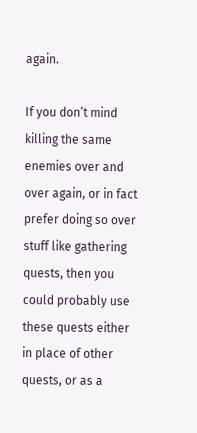again.

If you don’t mind killing the same enemies over and over again, or in fact prefer doing so over stuff like gathering quests, then you could probably use these quests either in place of other quests, or as a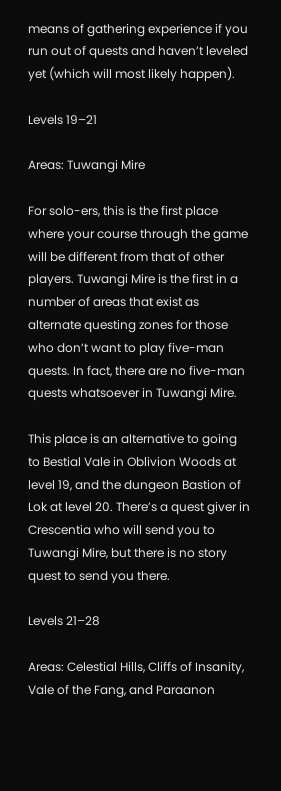means of gathering experience if you run out of quests and haven’t leveled yet (which will most likely happen).

Levels 19–21

Areas: Tuwangi Mire

For solo-ers, this is the first place where your course through the game will be different from that of other players. Tuwangi Mire is the first in a number of areas that exist as alternate questing zones for those who don’t want to play five-man quests. In fact, there are no five-man quests whatsoever in Tuwangi Mire.

This place is an alternative to going to Bestial Vale in Oblivion Woods at level 19, and the dungeon Bastion of Lok at level 20. There’s a quest giver in Crescentia who will send you to Tuwangi Mire, but there is no story quest to send you there.

Levels 21–28

Areas: Celestial Hills, Cliffs of Insanity, Vale of the Fang, and Paraanon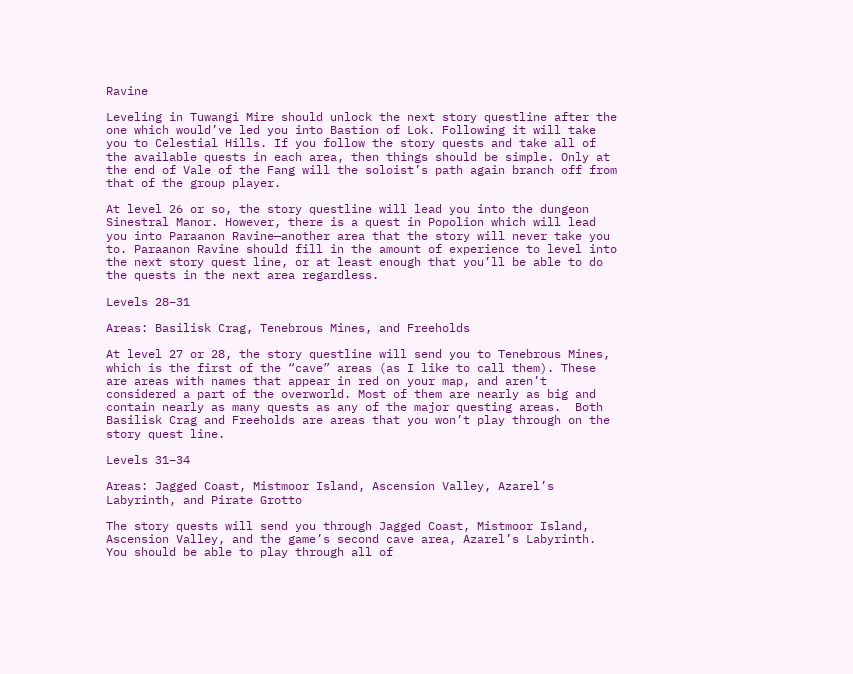Ravine

Leveling in Tuwangi Mire should unlock the next story questline after the one which would’ve led you into Bastion of Lok. Following it will take you to Celestial Hills. If you follow the story quests and take all of the available quests in each area, then things should be simple. Only at the end of Vale of the Fang will the soloist’s path again branch off from that of the group player.

At level 26 or so, the story questline will lead you into the dungeon Sinestral Manor. However, there is a quest in Popolion which will lead you into Paraanon Ravine—another area that the story will never take you to. Paraanon Ravine should fill in the amount of experience to level into the next story quest line, or at least enough that you’ll be able to do the quests in the next area regardless.

Levels 28–31

Areas: Basilisk Crag, Tenebrous Mines, and Freeholds

At level 27 or 28, the story questline will send you to Tenebrous Mines, which is the first of the “cave” areas (as I like to call them). These are areas with names that appear in red on your map, and aren’t considered a part of the overworld. Most of them are nearly as big and contain nearly as many quests as any of the major questing areas.  Both Basilisk Crag and Freeholds are areas that you won’t play through on the story quest line.

Levels 31–34

Areas: Jagged Coast, Mistmoor Island, Ascension Valley, Azarel’s Labyrinth, and Pirate Grotto

The story quests will send you through Jagged Coast, Mistmoor Island, Ascension Valley, and the game’s second cave area, Azarel’s Labyrinth. You should be able to play through all of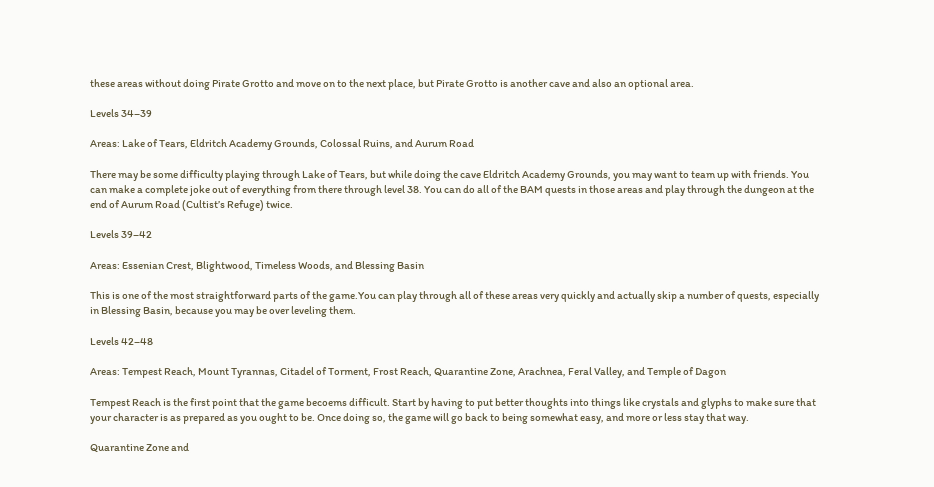these areas without doing Pirate Grotto and move on to the next place, but Pirate Grotto is another cave and also an optional area.

Levels 34–39

Areas: Lake of Tears, Eldritch Academy Grounds, Colossal Ruins, and Aurum Road

There may be some difficulty playing through Lake of Tears, but while doing the cave Eldritch Academy Grounds, you may want to team up with friends. You can make a complete joke out of everything from there through level 38. You can do all of the BAM quests in those areas and play through the dungeon at the end of Aurum Road (Cultist’s Refuge) twice.

Levels 39–42

Areas: Essenian Crest, Blightwood, Timeless Woods, and Blessing Basin

This is one of the most straightforward parts of the game.You can play through all of these areas very quickly and actually skip a number of quests, especially in Blessing Basin, because you may be over leveling them.

Levels 42–48

Areas: Tempest Reach, Mount Tyrannas, Citadel of Torment, Frost Reach, Quarantine Zone, Arachnea, Feral Valley, and Temple of Dagon

Tempest Reach is the first point that the game becoems difficult. Start by having to put better thoughts into things like crystals and glyphs to make sure that your character is as prepared as you ought to be. Once doing so, the game will go back to being somewhat easy, and more or less stay that way.

Quarantine Zone and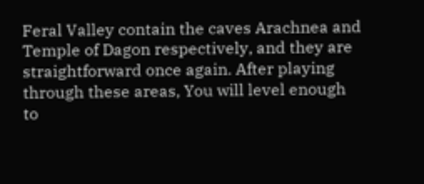Feral Valley contain the caves Arachnea and Temple of Dagon respectively, and they are straightforward once again. After playing through these areas, You will level enough to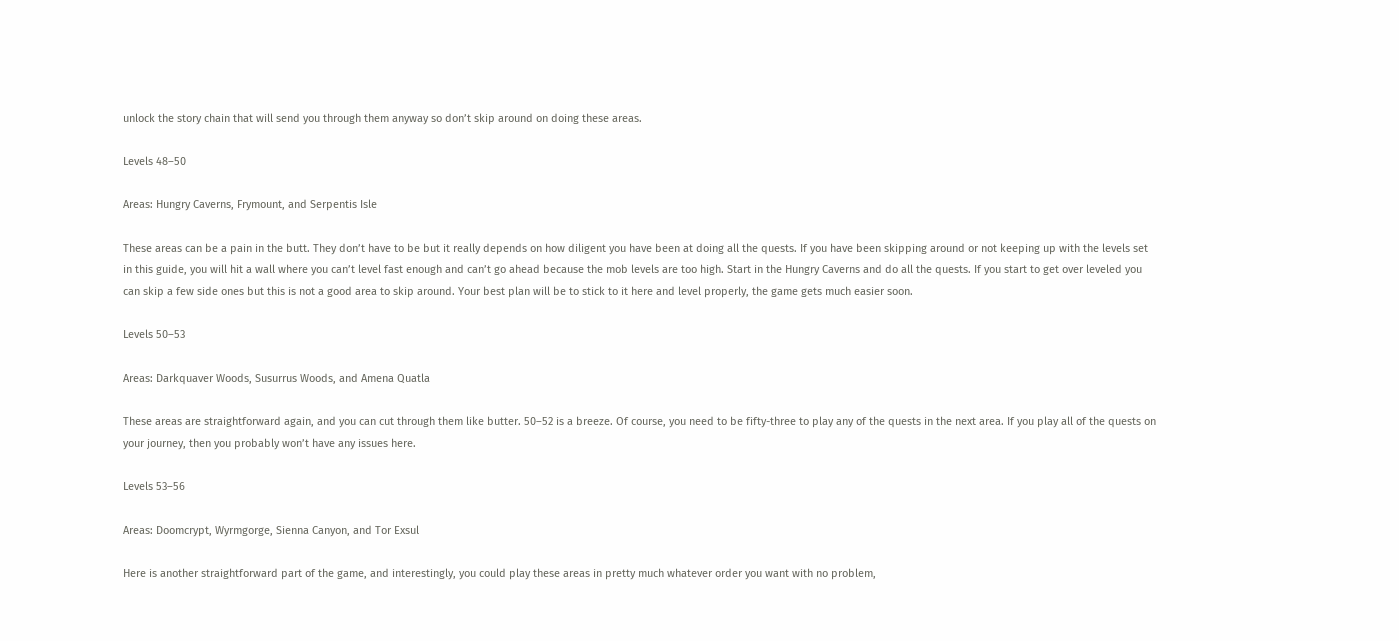unlock the story chain that will send you through them anyway so don’t skip around on doing these areas.

Levels 48–50

Areas: Hungry Caverns, Frymount, and Serpentis Isle

These areas can be a pain in the butt. They don’t have to be but it really depends on how diligent you have been at doing all the quests. If you have been skipping around or not keeping up with the levels set in this guide, you will hit a wall where you can’t level fast enough and can’t go ahead because the mob levels are too high. Start in the Hungry Caverns and do all the quests. If you start to get over leveled you can skip a few side ones but this is not a good area to skip around. Your best plan will be to stick to it here and level properly, the game gets much easier soon.

Levels 50–53

Areas: Darkquaver Woods, Susurrus Woods, and Amena Quatla

These areas are straightforward again, and you can cut through them like butter. 50–52 is a breeze. Of course, you need to be fifty-three to play any of the quests in the next area. If you play all of the quests on your journey, then you probably won’t have any issues here.

Levels 53–56

Areas: Doomcrypt, Wyrmgorge, Sienna Canyon, and Tor Exsul

Here is another straightforward part of the game, and interestingly, you could play these areas in pretty much whatever order you want with no problem,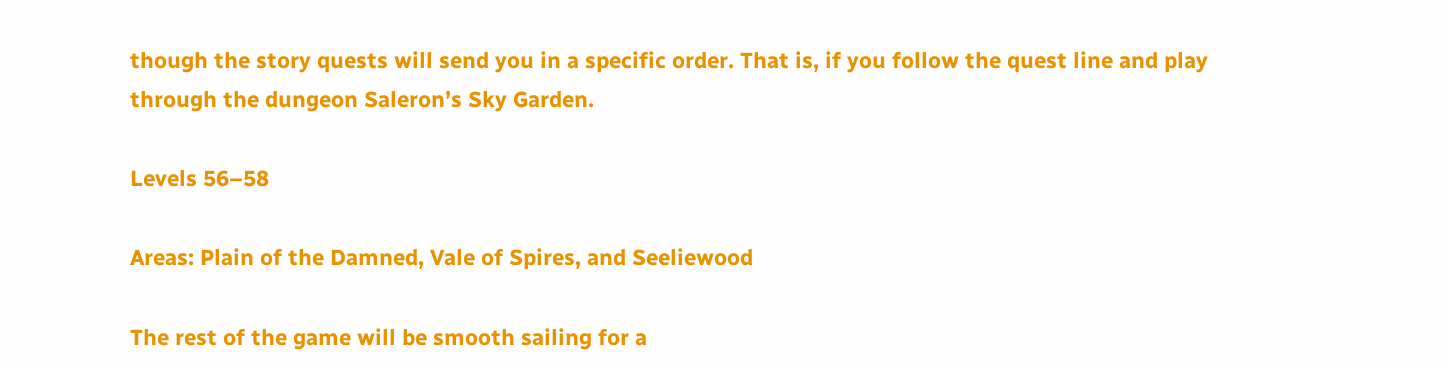though the story quests will send you in a specific order. That is, if you follow the quest line and play through the dungeon Saleron’s Sky Garden.

Levels 56–58

Areas: Plain of the Damned, Vale of Spires, and Seeliewood

The rest of the game will be smooth sailing for a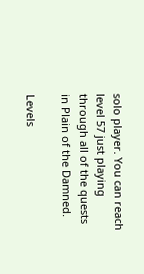solo player. You can reach level 57 just playing through all of the quests in Plain of the Damned.

Levels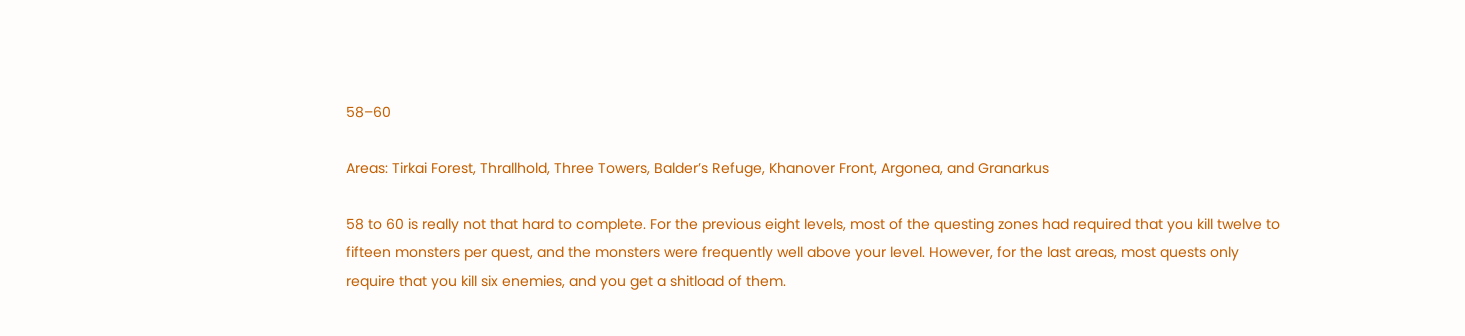58–60

Areas: Tirkai Forest, Thrallhold, Three Towers, Balder’s Refuge, Khanover Front, Argonea, and Granarkus

58 to 60 is really not that hard to complete. For the previous eight levels, most of the questing zones had required that you kill twelve to fifteen monsters per quest, and the monsters were frequently well above your level. However, for the last areas, most quests only require that you kill six enemies, and you get a shitload of them.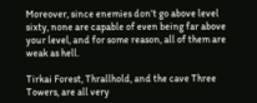Moreover, since enemies don’t go above level sixty, none are capable of even being far above your level, and for some reason, all of them are weak as hell.

Tirkai Forest, Thrallhold, and the cave Three Towers, are all very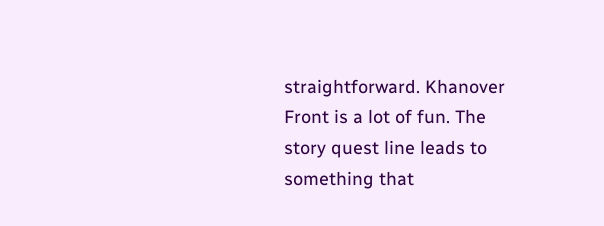straightforward. Khanover Front is a lot of fun. The story quest line leads to something that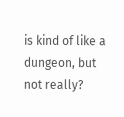is kind of like a dungeon, but not really?